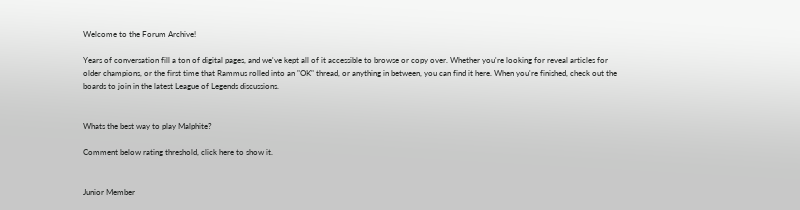Welcome to the Forum Archive!

Years of conversation fill a ton of digital pages, and we've kept all of it accessible to browse or copy over. Whether you're looking for reveal articles for older champions, or the first time that Rammus rolled into an "OK" thread, or anything in between, you can find it here. When you're finished, check out the boards to join in the latest League of Legends discussions.


Whats the best way to play Malphite?

Comment below rating threshold, click here to show it.


Junior Member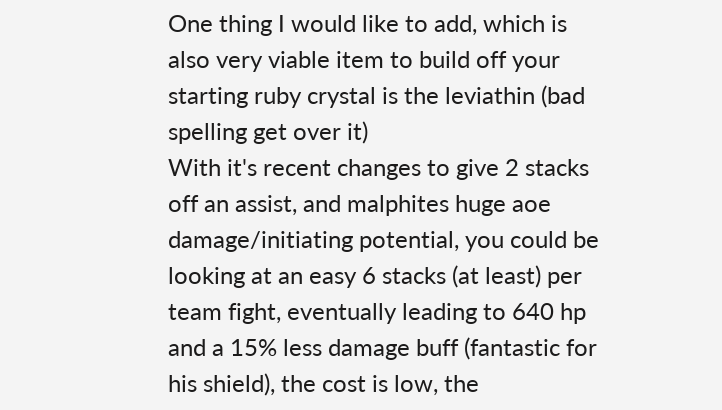One thing I would like to add, which is also very viable item to build off your starting ruby crystal is the leviathin (bad spelling get over it)
With it's recent changes to give 2 stacks off an assist, and malphites huge aoe damage/initiating potential, you could be looking at an easy 6 stacks (at least) per team fight, eventually leading to 640 hp and a 15% less damage buff (fantastic for his shield), the cost is low, the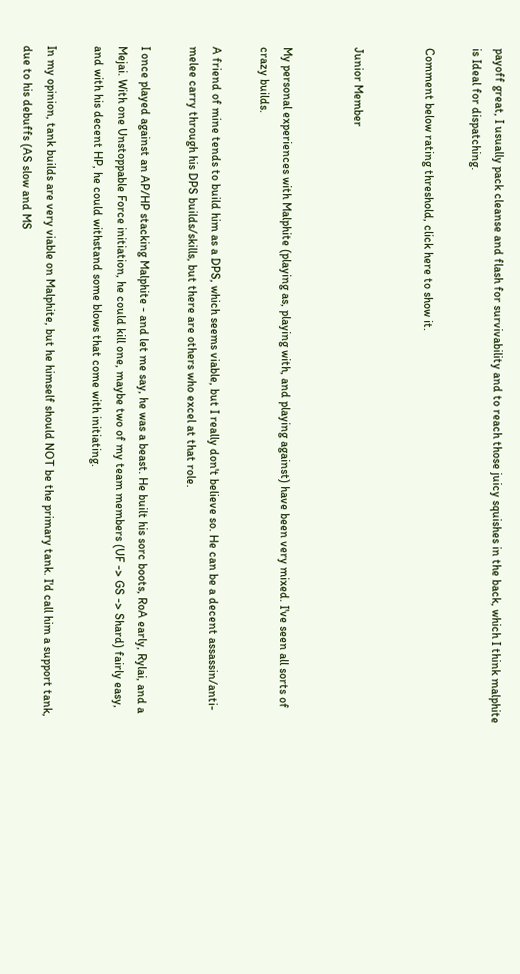payoff great, I usually pack cleanse and flash for survivability and to reach those juicy squishes in the back, which I think malphite is Ideal for dispatching.

Comment below rating threshold, click here to show it.


Junior Member


My personal experiences with Malphite (playing as, playing with, and playing against) have been very mixed. I've seen all sorts of crazy builds.

A friend of mine tends to build him as a DPS, which seems viable, but I really don't believe so. He can be a decent assassin/anti-melee carry through his DPS builds/skills, but there are others who excel at that role.

I once played against an AP/HP stacking Malphite - and let me say, he was a beast. He built his sorc boots, RoA early, Rylai, and a Mejai. With one Unstoppable Force initiation, he could kill one, maybe two of my team members (UF -> GS -> Shard) fairly easy, and with his decent HP, he could withstand some blows that come with initiating.

In my opinion, tank builds are very viable on Malphite, but he himself should NOT be the primary tank. I'd call him a support tank, due to his debuffs (AS slow and MS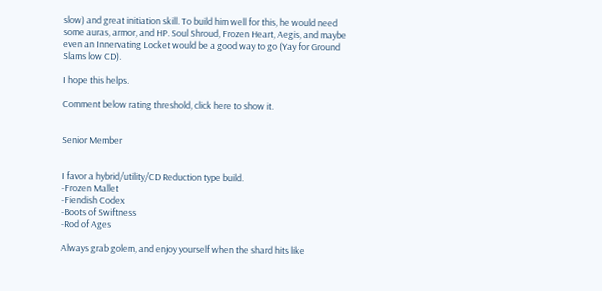slow) and great initiation skill. To build him well for this, he would need some auras, armor, and HP. Soul Shroud, Frozen Heart, Aegis, and maybe even an Innervating Locket would be a good way to go (Yay for Ground Slams low CD).

I hope this helps.

Comment below rating threshold, click here to show it.


Senior Member


I favor a hybrid/utility/CD Reduction type build.
-Frozen Mallet
-Fiendish Codex
-Boots of Swiftness
-Rod of Ages

Always grab golem, and enjoy yourself when the shard hits like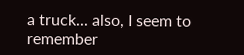a truck... also, I seem to remember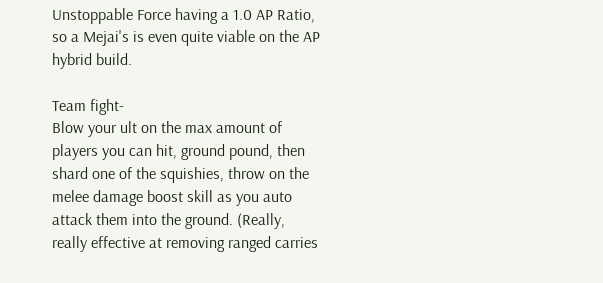Unstoppable Force having a 1.0 AP Ratio, so a Mejai's is even quite viable on the AP hybrid build.

Team fight-
Blow your ult on the max amount of players you can hit, ground pound, then shard one of the squishies, throw on the melee damage boost skill as you auto attack them into the ground. (Really, really effective at removing ranged carries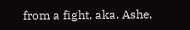from a fight, aka. Ashe,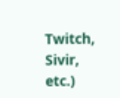Twitch, Sivir, etc.)